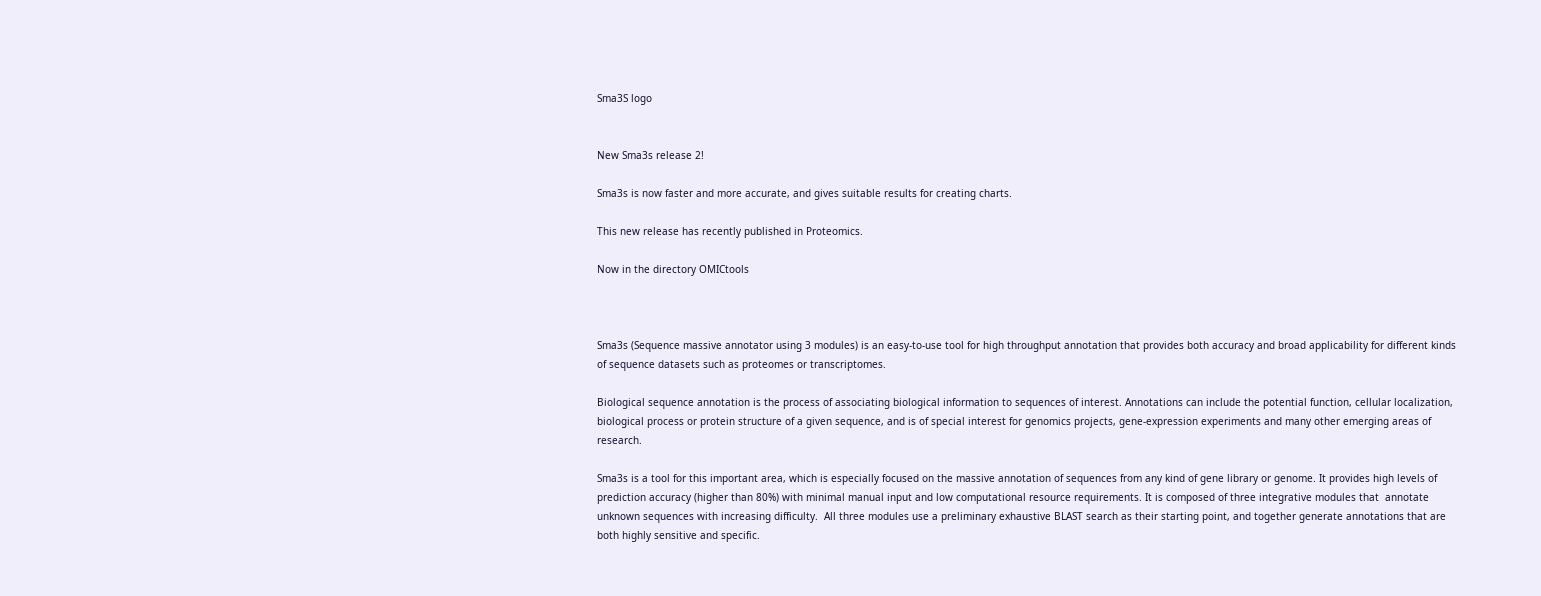Sma3S logo


New Sma3s release 2!

Sma3s is now faster and more accurate, and gives suitable results for creating charts.

This new release has recently published in Proteomics.

Now in the directory OMICtools



Sma3s (Sequence massive annotator using 3 modules) is an easy-to-use tool for high throughput annotation that provides both accuracy and broad applicability for different kinds of sequence datasets such as proteomes or transcriptomes.

Biological sequence annotation is the process of associating biological information to sequences of interest. Annotations can include the potential function, cellular localization, biological process or protein structure of a given sequence, and is of special interest for genomics projects, gene-expression experiments and many other emerging areas of research.

Sma3s is a tool for this important area, which is especially focused on the massive annotation of sequences from any kind of gene library or genome. It provides high levels of prediction accuracy (higher than 80%) with minimal manual input and low computational resource requirements. It is composed of three integrative modules that  annotate unknown sequences with increasing difficulty.  All three modules use a preliminary exhaustive BLAST search as their starting point, and together generate annotations that are both highly sensitive and specific.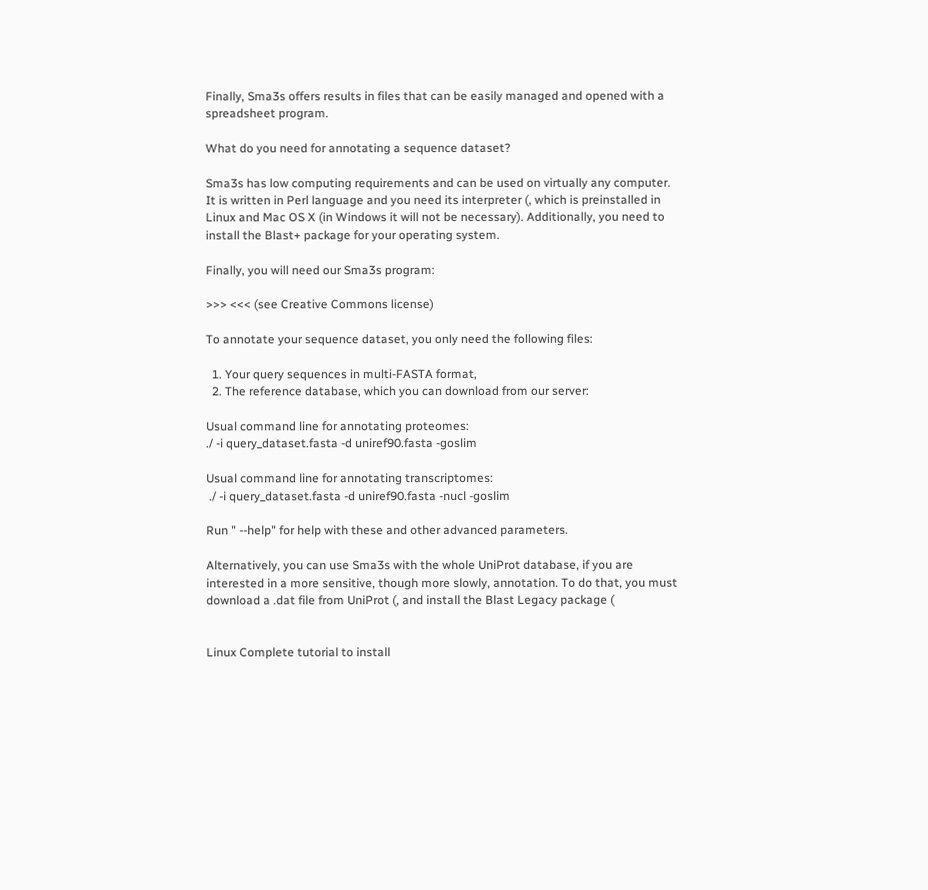Finally, Sma3s offers results in files that can be easily managed and opened with a spreadsheet program.

What do you need for annotating a sequence dataset?

Sma3s has low computing requirements and can be used on virtually any computer. It is written in Perl language and you need its interpreter (, which is preinstalled in Linux and Mac OS X (in Windows it will not be necessary). Additionally, you need to install the Blast+ package for your operating system.

Finally, you will need our Sma3s program:

>>> <<< (see Creative Commons license)

To annotate your sequence dataset, you only need the following files:

  1. Your query sequences in multi-FASTA format,
  2. The reference database, which you can download from our server:

Usual command line for annotating proteomes:
./ -i query_dataset.fasta -d uniref90.fasta -goslim

Usual command line for annotating transcriptomes:
 ./ -i query_dataset.fasta -d uniref90.fasta -nucl -goslim

Run " --help" for help with these and other advanced parameters.

Alternatively, you can use Sma3s with the whole UniProt database, if you are interested in a more sensitive, though more slowly, annotation. To do that, you must download a .dat file from UniProt (, and install the Blast Legacy package (


Linux Complete tutorial to install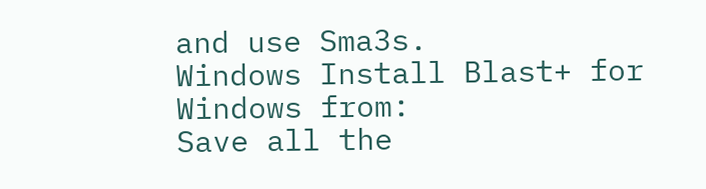and use Sma3s.
Windows Install Blast+ for Windows from:
Save all the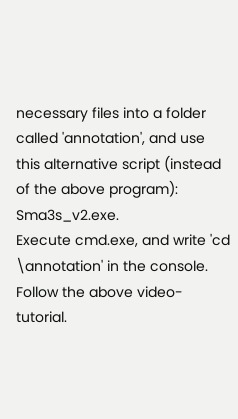necessary files into a folder called 'annotation', and use this alternative script (instead of the above program): Sma3s_v2.exe.
Execute cmd.exe, and write 'cd \annotation' in the console.
Follow the above video-tutorial.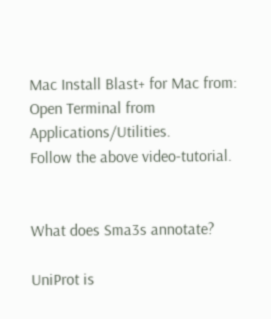Mac Install Blast+ for Mac from:
Open Terminal from Applications/Utilities.
Follow the above video-tutorial.


What does Sma3s annotate?

UniProt is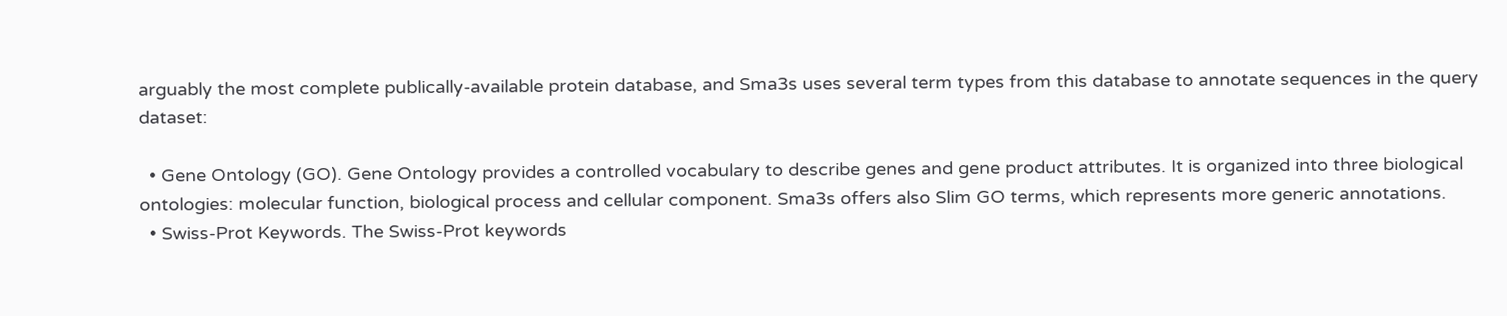arguably the most complete publically-available protein database, and Sma3s uses several term types from this database to annotate sequences in the query dataset:

  • Gene Ontology (GO). Gene Ontology provides a controlled vocabulary to describe genes and gene product attributes. It is organized into three biological ontologies: molecular function, biological process and cellular component. Sma3s offers also Slim GO terms, which represents more generic annotations.
  • Swiss-Prot Keywords. The Swiss-Prot keywords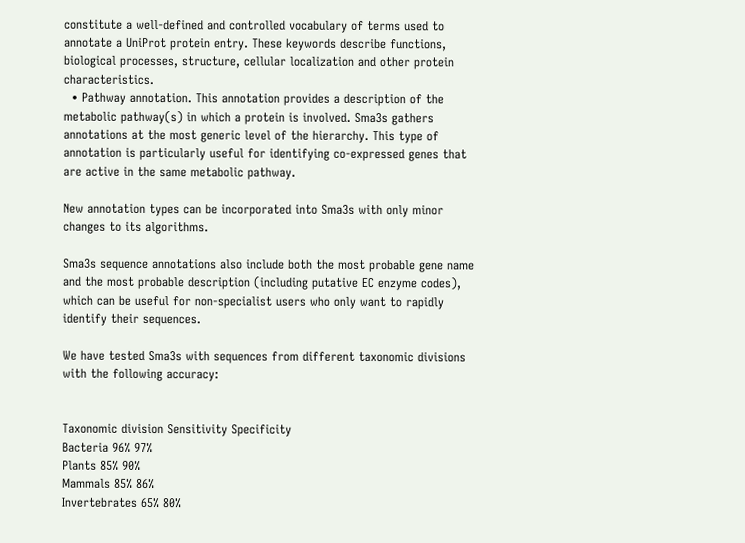constitute a well-defined and controlled vocabulary of terms used to annotate a UniProt protein entry. These keywords describe functions, biological processes, structure, cellular localization and other protein characteristics.
  • Pathway annotation. This annotation provides a description of the metabolic pathway(s) in which a protein is involved. Sma3s gathers annotations at the most generic level of the hierarchy. This type of annotation is particularly useful for identifying co-expressed genes that are active in the same metabolic pathway.

New annotation types can be incorporated into Sma3s with only minor changes to its algorithms.

Sma3s sequence annotations also include both the most probable gene name and the most probable description (including putative EC enzyme codes), which can be useful for non-specialist users who only want to rapidly identify their sequences.

We have tested Sma3s with sequences from different taxonomic divisions with the following accuracy:


Taxonomic division Sensitivity Specificity
Bacteria 96% 97%
Plants 85% 90%
Mammals 85% 86%
Invertebrates 65% 80%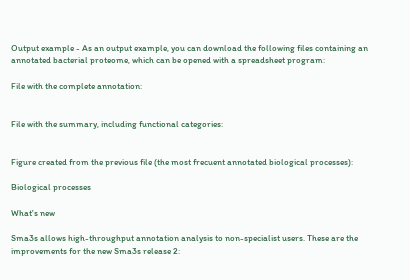Output example - As an output example, you can download the following files containing an annotated bacterial proteome, which can be opened with a spreadsheet program:

File with the complete annotation:


File with the summary, including functional categories:


Figure created from the previous file (the most frecuent annotated biological processes):

Biological processes

What's new

Sma3s allows high-throughput annotation analysis to non-specialist users. These are the improvements for the new Sma3s release 2: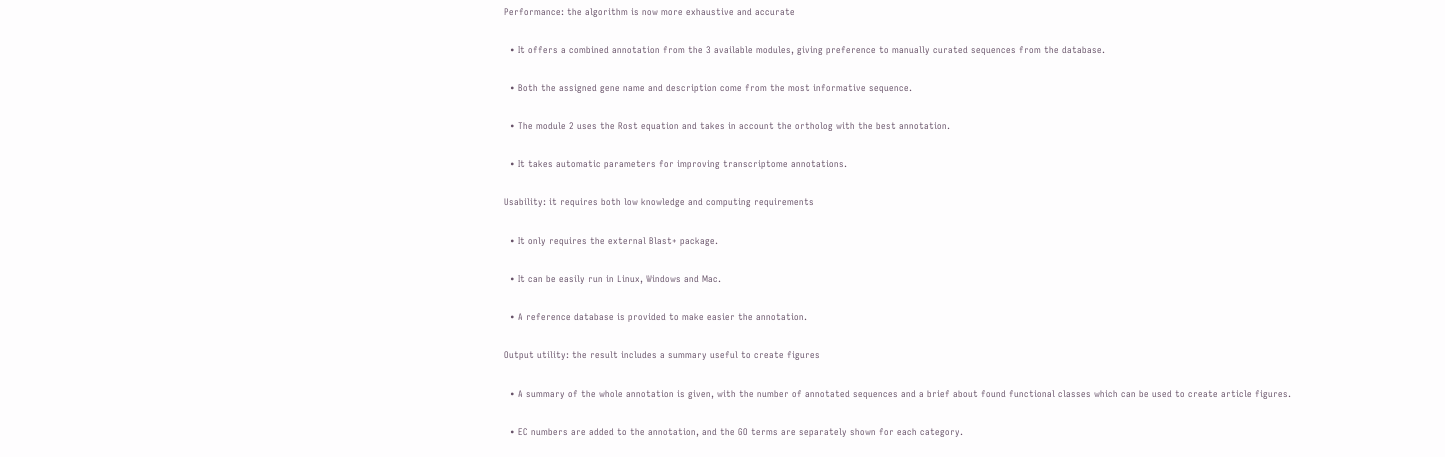Performance: the algorithm is now more exhaustive and accurate

  • It offers a combined annotation from the 3 available modules, giving preference to manually curated sequences from the database.

  • Both the assigned gene name and description come from the most informative sequence.

  • The module 2 uses the Rost equation and takes in account the ortholog with the best annotation.

  • It takes automatic parameters for improving transcriptome annotations.

Usability: it requires both low knowledge and computing requirements

  • It only requires the external Blast+ package.

  • It can be easily run in Linux, Windows and Mac.

  • A reference database is provided to make easier the annotation.

Output utility: the result includes a summary useful to create figures

  • A summary of the whole annotation is given, with the number of annotated sequences and a brief about found functional classes which can be used to create article figures.

  • EC numbers are added to the annotation, and the GO terms are separately shown for each category.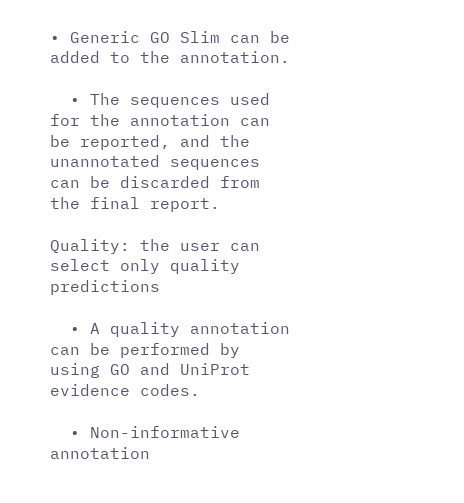• Generic GO Slim can be added to the annotation.

  • The sequences used for the annotation can be reported, and the unannotated sequences can be discarded from the final report.

Quality: the user can select only quality predictions

  • A quality annotation can be performed by using GO and UniProt evidence codes.

  • Non-informative annotation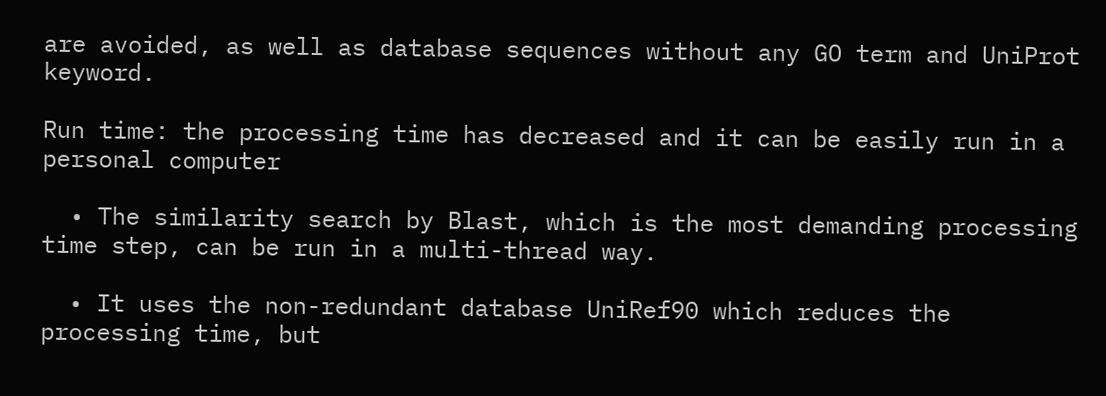are avoided, as well as database sequences without any GO term and UniProt keyword.

Run time: the processing time has decreased and it can be easily run in a personal computer

  • The similarity search by Blast, which is the most demanding processing time step, can be run in a multi-thread way.

  • It uses the non-redundant database UniRef90 which reduces the processing time, but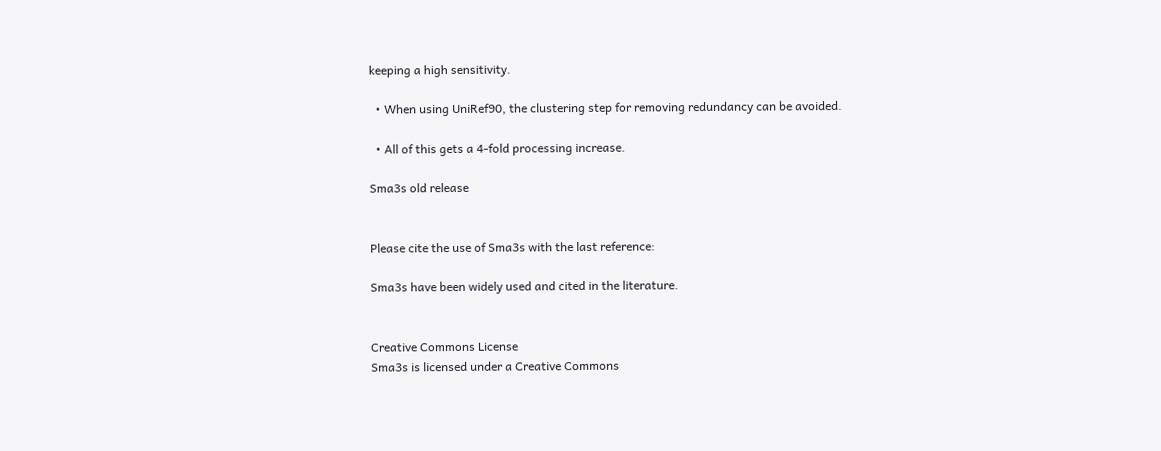keeping a high sensitivity.

  • When using UniRef90, the clustering step for removing redundancy can be avoided.

  • All of this gets a 4-fold processing increase.

Sma3s old release


Please cite the use of Sma3s with the last reference:

Sma3s have been widely used and cited in the literature.


Creative Commons License
Sma3s is licensed under a Creative Commons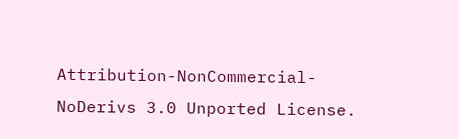Attribution-NonCommercial-NoDerivs 3.0 Unported License.